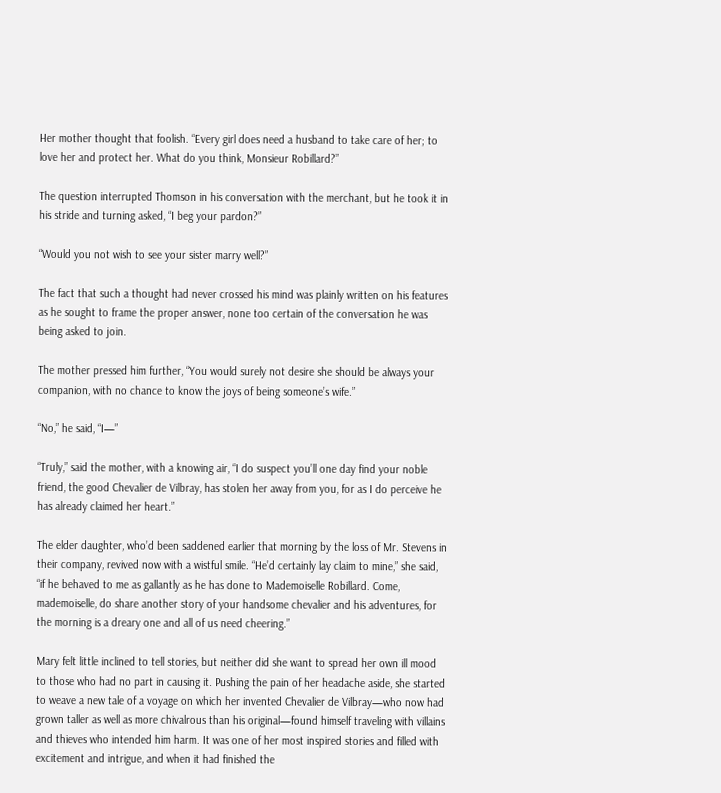Her mother thought that foolish. “Every girl does need a husband to take care of her; to love her and protect her. What do you think, Monsieur Robillard?”

The question interrupted Thomson in his conversation with the merchant, but he took it in his stride and turning asked, “I beg your pardon?”

“Would you not wish to see your sister marry well?”

The fact that such a thought had never crossed his mind was plainly written on his features as he sought to frame the proper answer, none too certain of the conversation he was being asked to join.

The mother pressed him further, “You would surely not desire she should be always your companion, with no chance to know the joys of being someone’s wife.”

“No,” he said, “I—”

“Truly,” said the mother, with a knowing air, “I do suspect you’ll one day find your noble friend, the good Chevalier de Vilbray, has stolen her away from you, for as I do perceive he has already claimed her heart.”

The elder daughter, who’d been saddened earlier that morning by the loss of Mr. Stevens in their company, revived now with a wistful smile. “He’d certainly lay claim to mine,” she said, “if he behaved to me as gallantly as he has done to Mademoiselle Robillard. Come, mademoiselle, do share another story of your handsome chevalier and his adventures, for the morning is a dreary one and all of us need cheering.”

Mary felt little inclined to tell stories, but neither did she want to spread her own ill mood to those who had no part in causing it. Pushing the pain of her headache aside, she started to weave a new tale of a voyage on which her invented Chevalier de Vilbray—who now had grown taller as well as more chivalrous than his original—found himself traveling with villains and thieves who intended him harm. It was one of her most inspired stories and filled with excitement and intrigue, and when it had finished the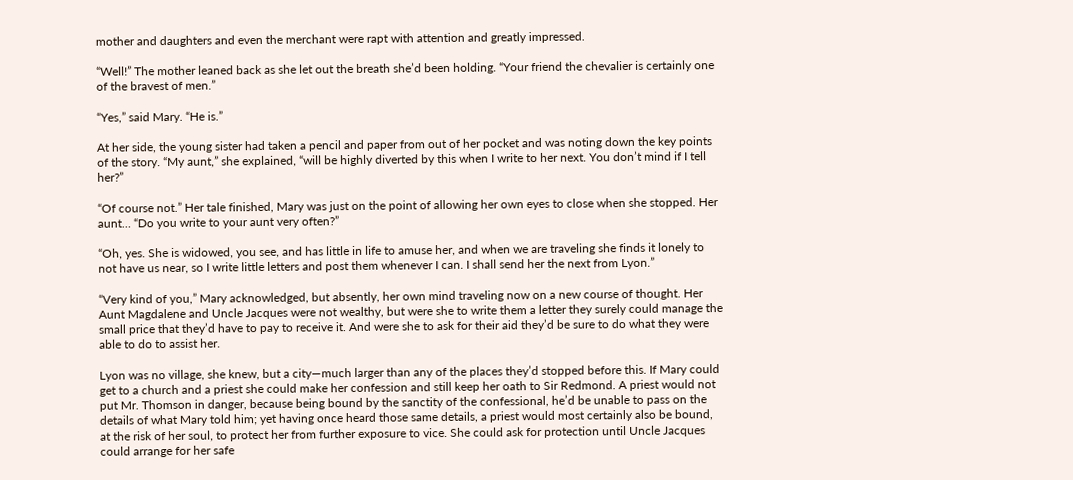mother and daughters and even the merchant were rapt with attention and greatly impressed.

“Well!” The mother leaned back as she let out the breath she’d been holding. “Your friend the chevalier is certainly one of the bravest of men.”

“Yes,” said Mary. “He is.”

At her side, the young sister had taken a pencil and paper from out of her pocket and was noting down the key points of the story. “My aunt,” she explained, “will be highly diverted by this when I write to her next. You don’t mind if I tell her?”

“Of course not.” Her tale finished, Mary was just on the point of allowing her own eyes to close when she stopped. Her aunt… “Do you write to your aunt very often?”

“Oh, yes. She is widowed, you see, and has little in life to amuse her, and when we are traveling she finds it lonely to not have us near, so I write little letters and post them whenever I can. I shall send her the next from Lyon.”

“Very kind of you,” Mary acknowledged, but absently, her own mind traveling now on a new course of thought. Her Aunt Magdalene and Uncle Jacques were not wealthy, but were she to write them a letter they surely could manage the small price that they’d have to pay to receive it. And were she to ask for their aid they’d be sure to do what they were able to do to assist her.

Lyon was no village, she knew, but a city—much larger than any of the places they’d stopped before this. If Mary could get to a church and a priest she could make her confession and still keep her oath to Sir Redmond. A priest would not put Mr. Thomson in danger, because being bound by the sanctity of the confessional, he’d be unable to pass on the details of what Mary told him; yet having once heard those same details, a priest would most certainly also be bound, at the risk of her soul, to protect her from further exposure to vice. She could ask for protection until Uncle Jacques could arrange for her safe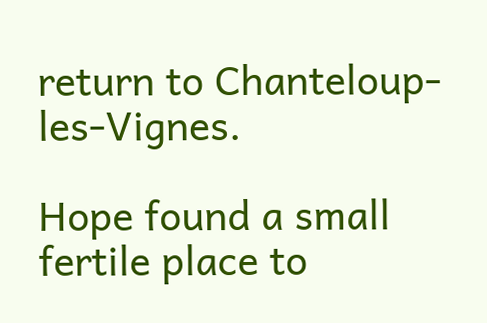return to Chanteloup-les-Vignes.

Hope found a small fertile place to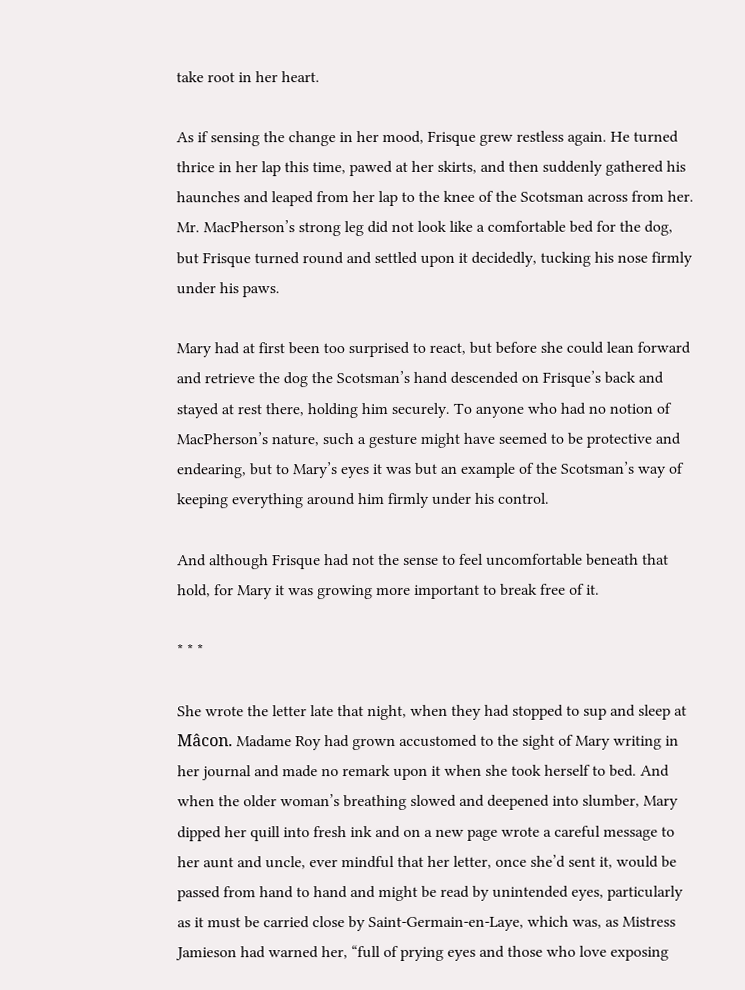take root in her heart.

As if sensing the change in her mood, Frisque grew restless again. He turned thrice in her lap this time, pawed at her skirts, and then suddenly gathered his haunches and leaped from her lap to the knee of the Scotsman across from her. Mr. MacPherson’s strong leg did not look like a comfortable bed for the dog, but Frisque turned round and settled upon it decidedly, tucking his nose firmly under his paws.

Mary had at first been too surprised to react, but before she could lean forward and retrieve the dog the Scotsman’s hand descended on Frisque’s back and stayed at rest there, holding him securely. To anyone who had no notion of MacPherson’s nature, such a gesture might have seemed to be protective and endearing, but to Mary’s eyes it was but an example of the Scotsman’s way of keeping everything around him firmly under his control.

And although Frisque had not the sense to feel uncomfortable beneath that hold, for Mary it was growing more important to break free of it.

* * *

She wrote the letter late that night, when they had stopped to sup and sleep at Mâcon. Madame Roy had grown accustomed to the sight of Mary writing in her journal and made no remark upon it when she took herself to bed. And when the older woman’s breathing slowed and deepened into slumber, Mary dipped her quill into fresh ink and on a new page wrote a careful message to her aunt and uncle, ever mindful that her letter, once she’d sent it, would be passed from hand to hand and might be read by unintended eyes, particularly as it must be carried close by Saint-Germain-en-Laye, which was, as Mistress Jamieson had warned her, “full of prying eyes and those who love exposing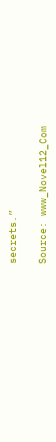secrets.”

Source: www_Novel12_Com